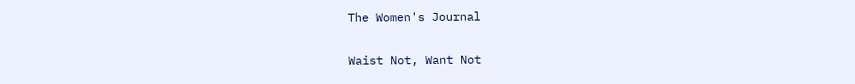The Women's Journal

Waist Not, Want Not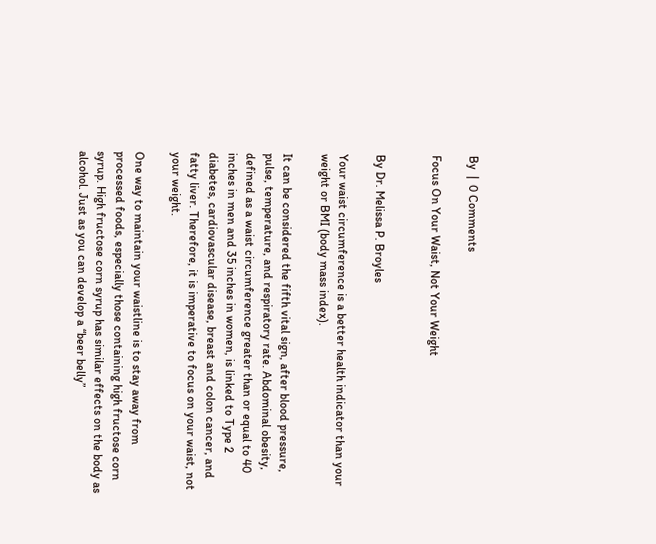By  |  0 Comments

Focus On Your Waist, Not Your Weight


By Dr. Melissa P. Broyles

Your waist circumference is a better health indicator than your weight or BMI (body mass index).

It can be considered the fifth vital sign, after blood pressure, pulse, temperature, and respiratory rate. Abdominal obesity, defined as a waist circumference greater than or equal to 40 inches in men and 35 inches in women, is linked to Type 2 diabetes, cardiovascular disease, breast and colon cancer, and fatty liver. Therefore, it is imperative to focus on your waist, not your weight.

One way to maintain your waistline is to stay away from processed foods, especially those containing high fructose corn syrup. High fructose corn syrup has similar effects on the body as alcohol. Just as you can develop a “beer belly”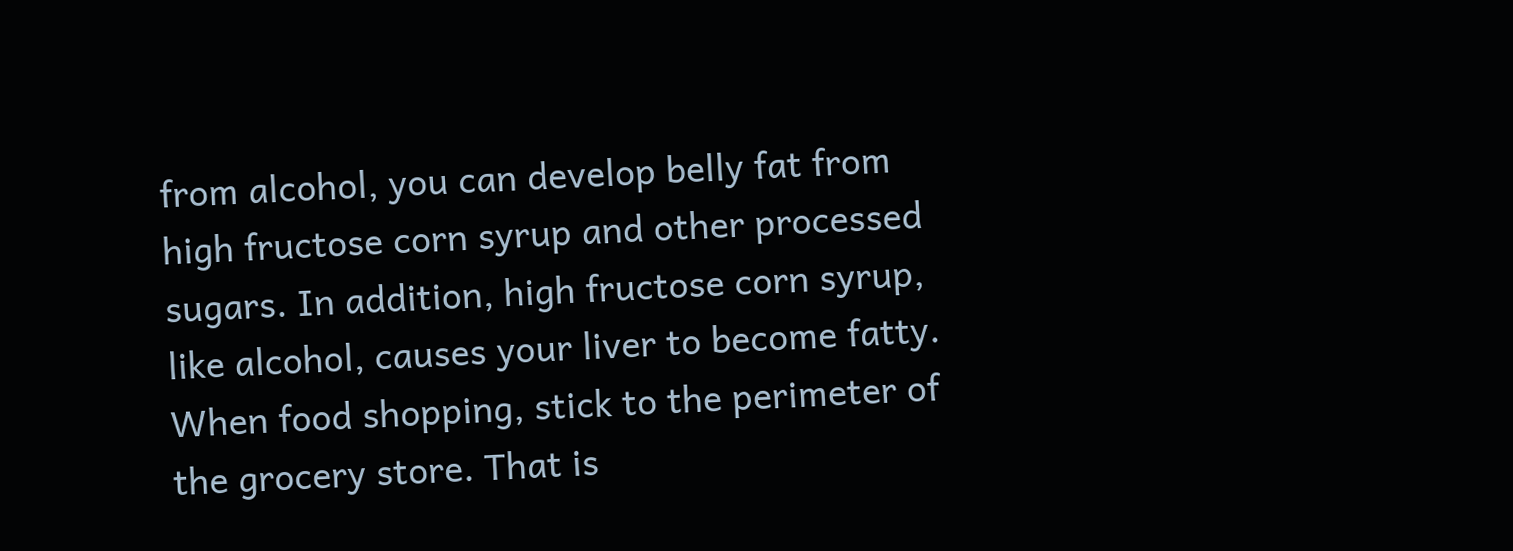from alcohol, you can develop belly fat from high fructose corn syrup and other processed sugars. In addition, high fructose corn syrup, like alcohol, causes your liver to become fatty.  When food shopping, stick to the perimeter of the grocery store. That is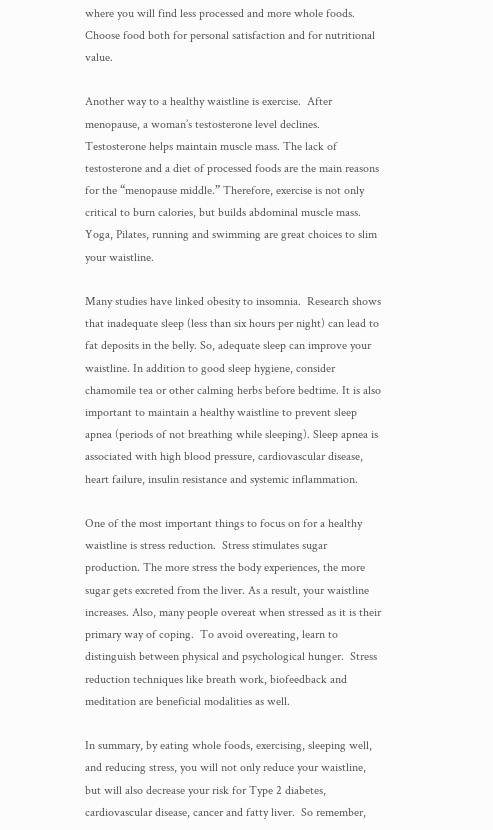where you will find less processed and more whole foods. Choose food both for personal satisfaction and for nutritional value.

Another way to a healthy waistline is exercise.  After menopause, a woman’s testosterone level declines. Testosterone helps maintain muscle mass. The lack of testosterone and a diet of processed foods are the main reasons for the “menopause middle.” Therefore, exercise is not only critical to burn calories, but builds abdominal muscle mass. Yoga, Pilates, running and swimming are great choices to slim your waistline.

Many studies have linked obesity to insomnia.  Research shows that inadequate sleep (less than six hours per night) can lead to fat deposits in the belly. So, adequate sleep can improve your waistline. In addition to good sleep hygiene, consider chamomile tea or other calming herbs before bedtime. It is also important to maintain a healthy waistline to prevent sleep apnea (periods of not breathing while sleeping). Sleep apnea is associated with high blood pressure, cardiovascular disease, heart failure, insulin resistance and systemic inflammation.

One of the most important things to focus on for a healthy waistline is stress reduction.  Stress stimulates sugar production. The more stress the body experiences, the more sugar gets excreted from the liver. As a result, your waistline increases. Also, many people overeat when stressed as it is their primary way of coping.  To avoid overeating, learn to distinguish between physical and psychological hunger.  Stress reduction techniques like breath work, biofeedback and meditation are beneficial modalities as well.

In summary, by eating whole foods, exercising, sleeping well, and reducing stress, you will not only reduce your waistline, but will also decrease your risk for Type 2 diabetes, cardiovascular disease, cancer and fatty liver.  So remember,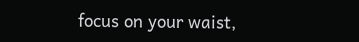focus on your waist,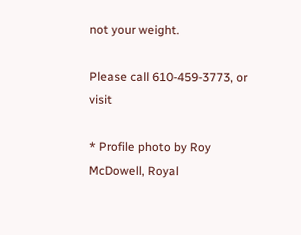not your weight.

Please call 610-459-3773, or visit

* Profile photo by Roy McDowell, Royal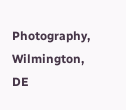Photography, Wilmington, DE